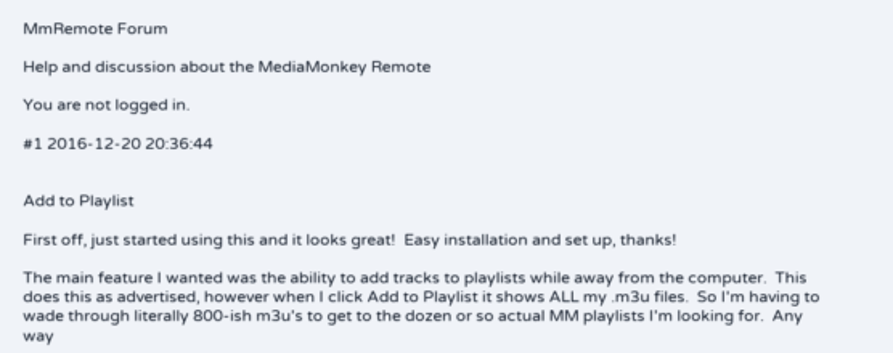MmRemote Forum

Help and discussion about the MediaMonkey Remote

You are not logged in.

#1 2016-12-20 20:36:44


Add to Playlist

First off, just started using this and it looks great!  Easy installation and set up, thanks!

The main feature I wanted was the ability to add tracks to playlists while away from the computer.  This does this as advertised, however when I click Add to Playlist it shows ALL my .m3u files.  So I'm having to wade through literally 800-ish m3u's to get to the dozen or so actual MM playlists I'm looking for.  Any way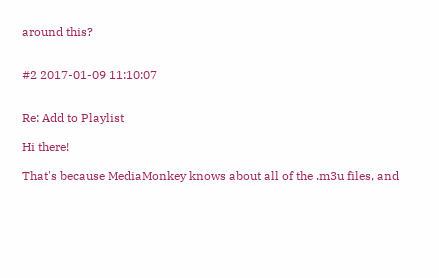around this?


#2 2017-01-09 11:10:07


Re: Add to Playlist

Hi there!

That's because MediaMonkey knows about all of the .m3u files, and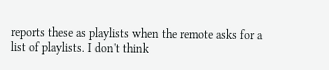reports these as playlists when the remote asks for a list of playlists. I don't think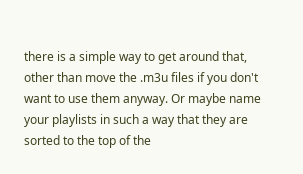there is a simple way to get around that, other than move the .m3u files if you don't want to use them anyway. Or maybe name your playlists in such a way that they are sorted to the top of the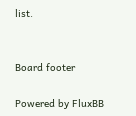list.


Board footer

Powered by FluxBB